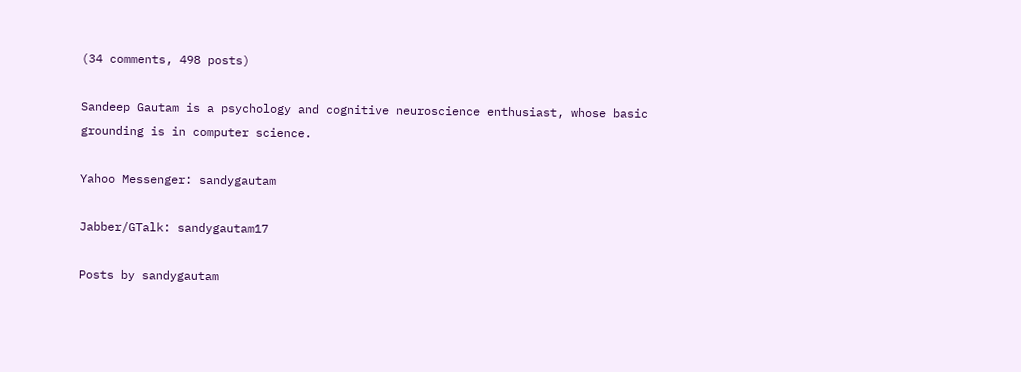(34 comments, 498 posts)

Sandeep Gautam is a psychology and cognitive neuroscience enthusiast, whose basic grounding is in computer science.

Yahoo Messenger: sandygautam

Jabber/GTalk: sandygautam17

Posts by sandygautam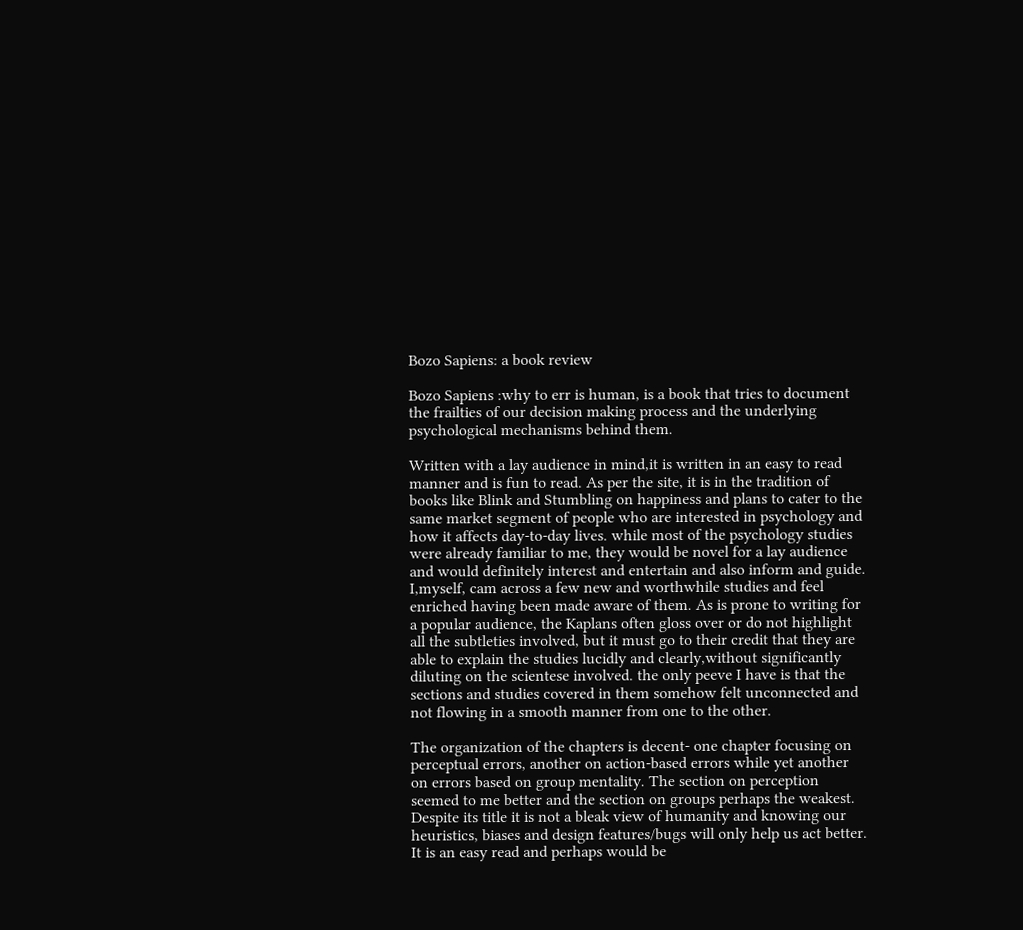Bozo Sapiens: a book review

Bozo Sapiens :why to err is human, is a book that tries to document the frailties of our decision making process and the underlying psychological mechanisms behind them.

Written with a lay audience in mind,it is written in an easy to read manner and is fun to read. As per the site, it is in the tradition of books like Blink and Stumbling on happiness and plans to cater to the same market segment of people who are interested in psychology and how it affects day-to-day lives. while most of the psychology studies were already familiar to me, they would be novel for a lay audience and would definitely interest and entertain and also inform and guide. I,myself, cam across a few new and worthwhile studies and feel enriched having been made aware of them. As is prone to writing for a popular audience, the Kaplans often gloss over or do not highlight all the subtleties involved, but it must go to their credit that they are able to explain the studies lucidly and clearly,without significantly diluting on the scientese involved. the only peeve I have is that the sections and studies covered in them somehow felt unconnected and not flowing in a smooth manner from one to the other.

The organization of the chapters is decent- one chapter focusing on perceptual errors, another on action-based errors while yet another on errors based on group mentality. The section on perception seemed to me better and the section on groups perhaps the weakest. Despite its title it is not a bleak view of humanity and knowing our heuristics, biases and design features/bugs will only help us act better. It is an easy read and perhaps would be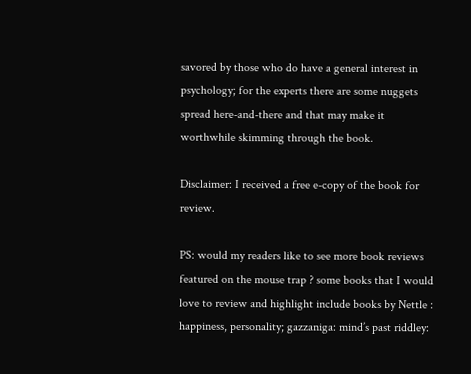savored by those who do have a general interest in psychology; for the experts there are some nuggets spread here-and-there and that may make it worthwhile skimming through the book.

Disclaimer: I received a free e-copy of the book for review.

PS: would my readers like to see more book reviews featured on the mouse trap ? some books that I would love to review and highlight include books by Nettle : happiness, personality; gazzaniga: mind’s past riddley: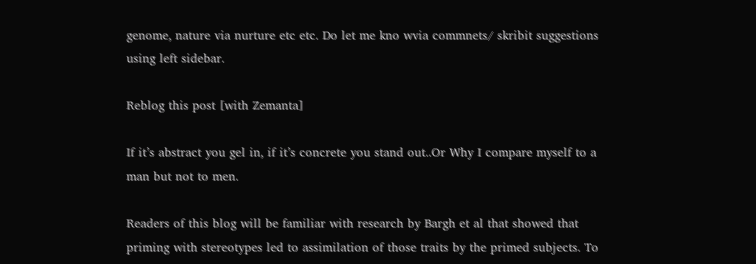genome, nature via nurture etc etc. Do let me kno wvia commnets/ skribit suggestions using left sidebar.

Reblog this post [with Zemanta]

If it’s abstract you gel in, if it’s concrete you stand out..Or Why I compare myself to a man but not to men.

Readers of this blog will be familiar with research by Bargh et al that showed that priming with stereotypes led to assimilation of those traits by the primed subjects. To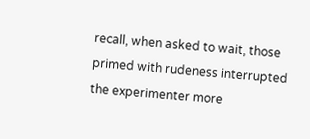recall, when asked to wait, those primed with rudeness interrupted the experimenter more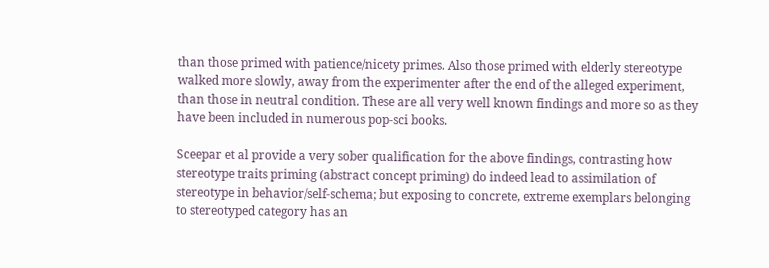than those primed with patience/nicety primes. Also those primed with elderly stereotype walked more slowly, away from the experimenter after the end of the alleged experiment, than those in neutral condition. These are all very well known findings and more so as they have been included in numerous pop-sci books.

Sceepar et al provide a very sober qualification for the above findings, contrasting how stereotype traits priming (abstract concept priming) do indeed lead to assimilation of stereotype in behavior/self-schema; but exposing to concrete, extreme exemplars belonging to stereotyped category has an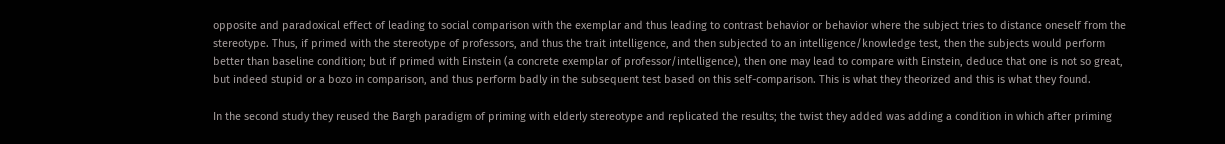opposite and paradoxical effect of leading to social comparison with the exemplar and thus leading to contrast behavior or behavior where the subject tries to distance oneself from the stereotype. Thus, if primed with the stereotype of professors, and thus the trait intelligence, and then subjected to an intelligence/knowledge test, then the subjects would perform better than baseline condition; but if primed with Einstein (a concrete exemplar of professor/intelligence), then one may lead to compare with Einstein, deduce that one is not so great, but indeed stupid or a bozo in comparison, and thus perform badly in the subsequent test based on this self-comparison. This is what they theorized and this is what they found.

In the second study they reused the Bargh paradigm of priming with elderly stereotype and replicated the results; the twist they added was adding a condition in which after priming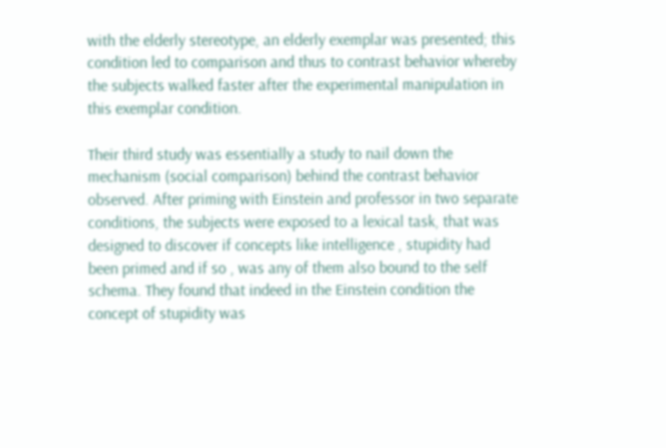with the elderly stereotype, an elderly exemplar was presented; this condition led to comparison and thus to contrast behavior whereby the subjects walked faster after the experimental manipulation in this exemplar condition.

Their third study was essentially a study to nail down the mechanism (social comparison) behind the contrast behavior observed. After priming with Einstein and professor in two separate conditions, the subjects were exposed to a lexical task, that was designed to discover if concepts like intelligence , stupidity had been primed and if so , was any of them also bound to the self schema. They found that indeed in the Einstein condition the concept of stupidity was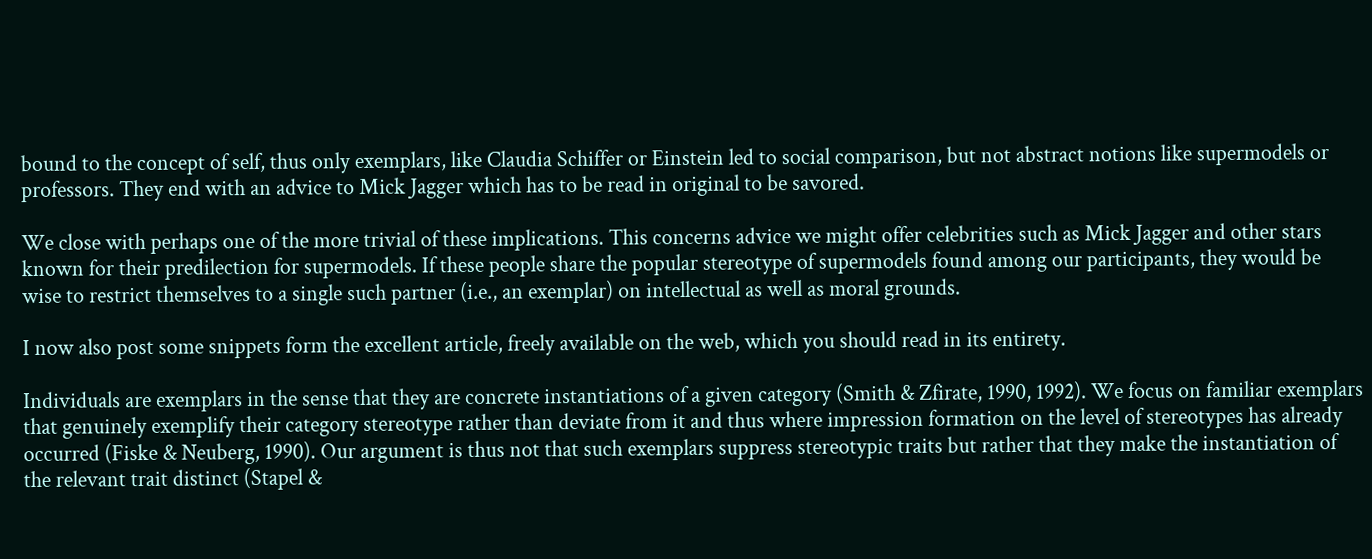bound to the concept of self, thus only exemplars, like Claudia Schiffer or Einstein led to social comparison, but not abstract notions like supermodels or professors. They end with an advice to Mick Jagger which has to be read in original to be savored.

We close with perhaps one of the more trivial of these implications. This concerns advice we might offer celebrities such as Mick Jagger and other stars known for their predilection for supermodels. If these people share the popular stereotype of supermodels found among our participants, they would be wise to restrict themselves to a single such partner (i.e., an exemplar) on intellectual as well as moral grounds.

I now also post some snippets form the excellent article, freely available on the web, which you should read in its entirety.

Individuals are exemplars in the sense that they are concrete instantiations of a given category (Smith & Zfirate, 1990, 1992). We focus on familiar exemplars that genuinely exemplify their category stereotype rather than deviate from it and thus where impression formation on the level of stereotypes has already occurred (Fiske & Neuberg, 1990). Our argument is thus not that such exemplars suppress stereotypic traits but rather that they make the instantiation of the relevant trait distinct (Stapel &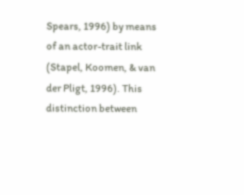Spears, 1996) by means of an actor-trait link (Stapel, Koomen, & van der Pligt, 1996). This distinction between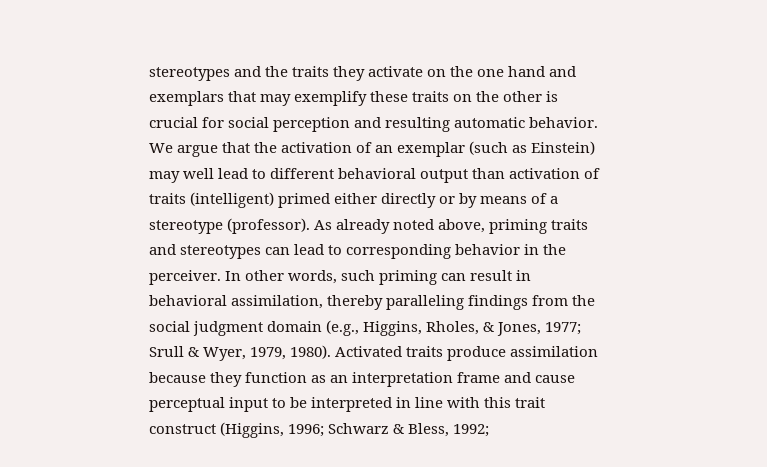stereotypes and the traits they activate on the one hand and exemplars that may exemplify these traits on the other is crucial for social perception and resulting automatic behavior. We argue that the activation of an exemplar (such as Einstein) may well lead to different behavioral output than activation of traits (intelligent) primed either directly or by means of a stereotype (professor). As already noted above, priming traits and stereotypes can lead to corresponding behavior in the perceiver. In other words, such priming can result in behavioral assimilation, thereby paralleling findings from the social judgment domain (e.g., Higgins, Rholes, & Jones, 1977; Srull & Wyer, 1979, 1980). Activated traits produce assimilation because they function as an interpretation frame and cause perceptual input to be interpreted in line with this trait construct (Higgins, 1996; Schwarz & Bless, 1992;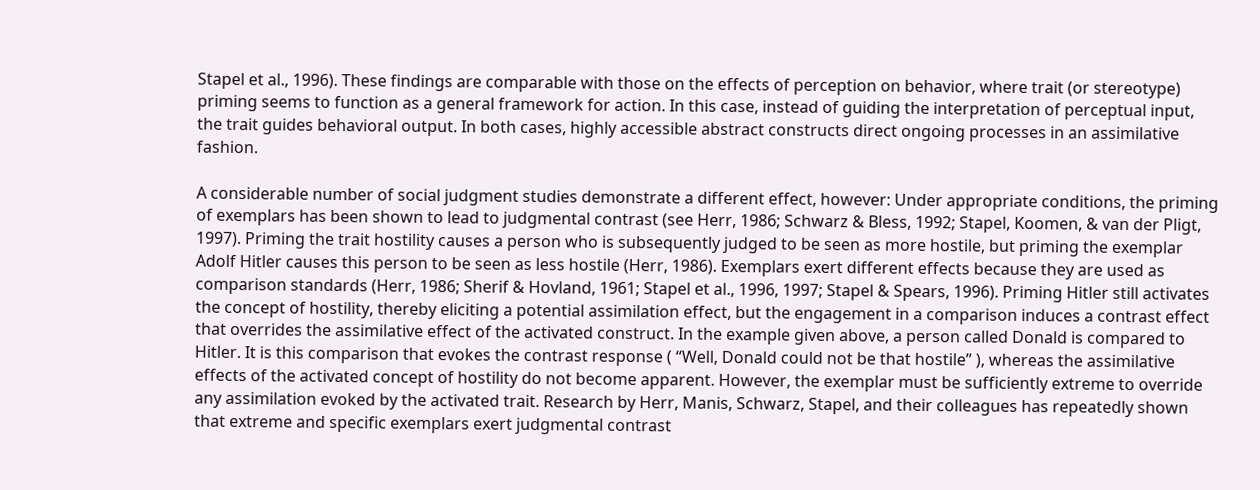Stapel et al., 1996). These findings are comparable with those on the effects of perception on behavior, where trait (or stereotype) priming seems to function as a general framework for action. In this case, instead of guiding the interpretation of perceptual input, the trait guides behavioral output. In both cases, highly accessible abstract constructs direct ongoing processes in an assimilative fashion.

A considerable number of social judgment studies demonstrate a different effect, however: Under appropriate conditions, the priming of exemplars has been shown to lead to judgmental contrast (see Herr, 1986; Schwarz & Bless, 1992; Stapel, Koomen, & van der Pligt, 1997). Priming the trait hostility causes a person who is subsequently judged to be seen as more hostile, but priming the exemplar Adolf Hitler causes this person to be seen as less hostile (Herr, 1986). Exemplars exert different effects because they are used as comparison standards (Herr, 1986; Sherif & Hovland, 1961; Stapel et al., 1996, 1997; Stapel & Spears, 1996). Priming Hitler still activates the concept of hostility, thereby eliciting a potential assimilation effect, but the engagement in a comparison induces a contrast effect that overrides the assimilative effect of the activated construct. In the example given above, a person called Donald is compared to Hitler. It is this comparison that evokes the contrast response ( “Well, Donald could not be that hostile” ), whereas the assimilative effects of the activated concept of hostility do not become apparent. However, the exemplar must be sufficiently extreme to override any assimilation evoked by the activated trait. Research by Herr, Manis, Schwarz, Stapel, and their colleagues has repeatedly shown that extreme and specific exemplars exert judgmental contrast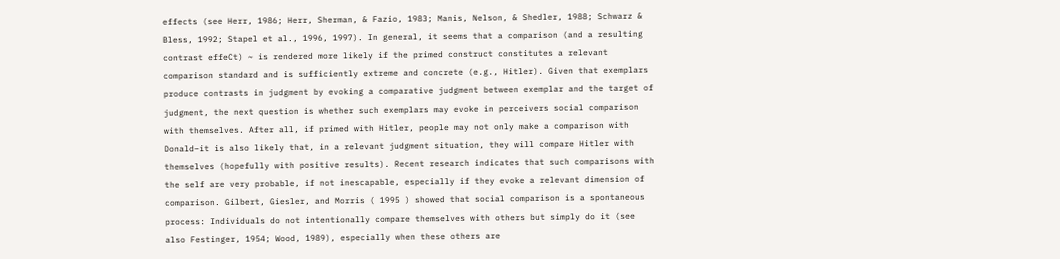effects (see Herr, 1986; Herr, Sherman, & Fazio, 1983; Manis, Nelson, & Shedler, 1988; Schwarz & Bless, 1992; Stapel et al., 1996, 1997). In general, it seems that a comparison (and a resulting contrast effeCt) ~ is rendered more likely if the primed construct constitutes a relevant comparison standard and is sufficiently extreme and concrete (e.g., Hitler). Given that exemplars produce contrasts in judgment by evoking a comparative judgment between exemplar and the target of judgment, the next question is whether such exemplars may evoke in perceivers social comparison with themselves. After all, if primed with Hitler, people may not only make a comparison with Donald–it is also likely that, in a relevant judgment situation, they will compare Hitler with themselves (hopefully with positive results). Recent research indicates that such comparisons with the self are very probable, if not inescapable, especially if they evoke a relevant dimension of comparison. Gilbert, Giesler, and Morris ( 1995 ) showed that social comparison is a spontaneous process: Individuals do not intentionally compare themselves with others but simply do it (see also Festinger, 1954; Wood, 1989), especially when these others are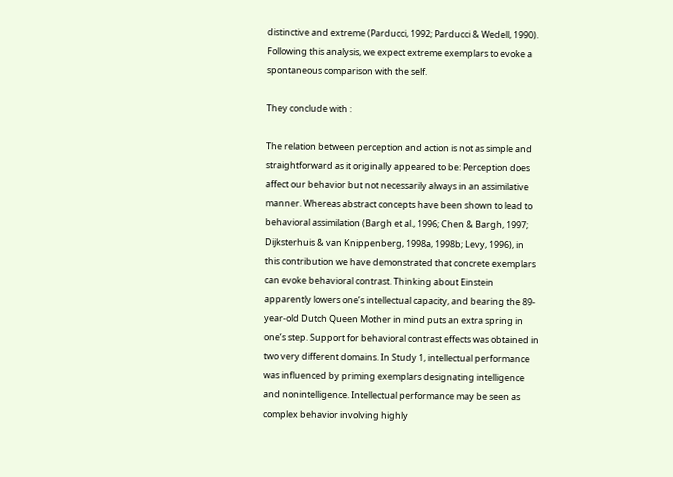distinctive and extreme (Parducci, 1992; Parducci & Wedell, 1990). Following this analysis, we expect extreme exemplars to evoke a spontaneous comparison with the self.

They conclude with :

The relation between perception and action is not as simple and straightforward as it originally appeared to be: Perception does affect our behavior but not necessarily always in an assimilative manner. Whereas abstract concepts have been shown to lead to behavioral assimilation (Bargh et al., 1996; Chen & Bargh, 1997; Dijksterhuis & van Knippenberg, 1998a, 1998b; Levy, 1996), in this contribution we have demonstrated that concrete exemplars can evoke behavioral contrast. Thinking about Einstein apparently lowers one’s intellectual capacity, and bearing the 89-year-old Dutch Queen Mother in mind puts an extra spring in one’s step. Support for behavioral contrast effects was obtained in two very different domains. In Study 1, intellectual performance was influenced by priming exemplars designating intelligence and nonintelligence. Intellectual performance may be seen as complex behavior involving highly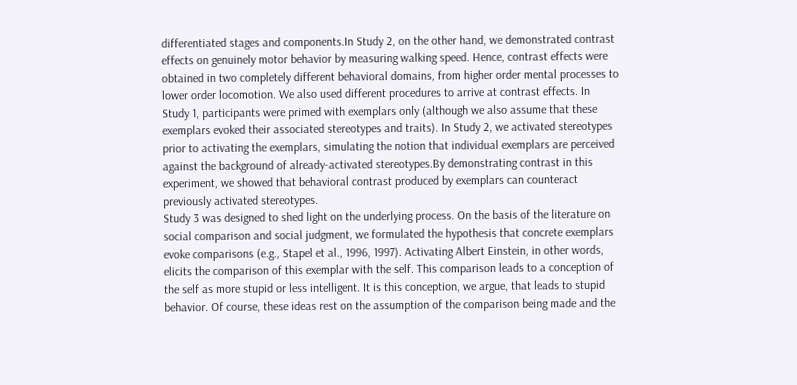differentiated stages and components.In Study 2, on the other hand, we demonstrated contrast effects on genuinely motor behavior by measuring walking speed. Hence, contrast effects were obtained in two completely different behavioral domains, from higher order mental processes to lower order locomotion. We also used different procedures to arrive at contrast effects. In Study 1, participants were primed with exemplars only (although we also assume that these exemplars evoked their associated stereotypes and traits). In Study 2, we activated stereotypes prior to activating the exemplars, simulating the notion that individual exemplars are perceived against the background of already-activated stereotypes.By demonstrating contrast in this experiment, we showed that behavioral contrast produced by exemplars can counteract previously activated stereotypes.
Study 3 was designed to shed light on the underlying process. On the basis of the literature on social comparison and social judgment, we formulated the hypothesis that concrete exemplars evoke comparisons (e.g., Stapel et al., 1996, 1997). Activating Albert Einstein, in other words, elicits the comparison of this exemplar with the self. This comparison leads to a conception of the self as more stupid or less intelligent. It is this conception, we argue, that leads to stupid behavior. Of course, these ideas rest on the assumption of the comparison being made and the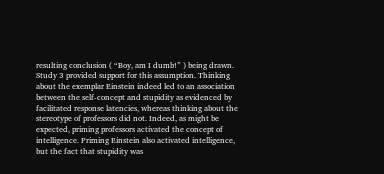resulting conclusion ( “Boy, am I dumb!” ) being drawn. Study 3 provided support for this assumption. Thinking about the exemplar Einstein indeed led to an association between the self-concept and stupidity as evidenced by facilitated response latencies, whereas thinking about the stereotype of professors did not. Indeed, as might be expected, priming professors activated the concept of intelligence. Priming Einstein also activated intelligence, but the fact that stupidity was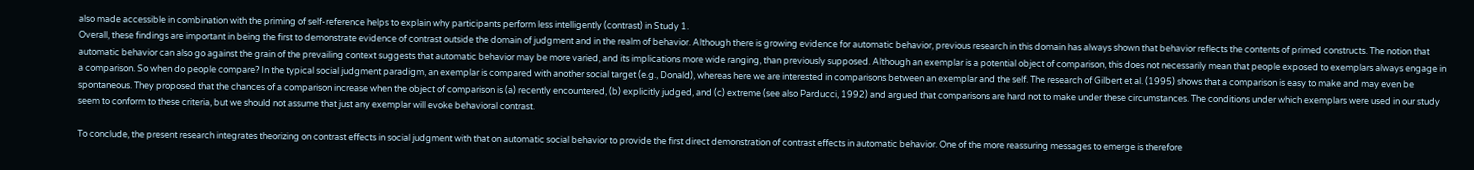also made accessible in combination with the priming of self-reference helps to explain why participants perform less intelligently (contrast) in Study 1.
Overall, these findings are important in being the first to demonstrate evidence of contrast outside the domain of judgment and in the realm of behavior. Although there is growing evidence for automatic behavior, previous research in this domain has always shown that behavior reflects the contents of primed constructs. The notion that automatic behavior can also go against the grain of the prevailing context suggests that automatic behavior may be more varied, and its implications more wide ranging, than previously supposed. Although an exemplar is a potential object of comparison, this does not necessarily mean that people exposed to exemplars always engage in a comparison. So when do people compare? In the typical social judgment paradigm, an exemplar is compared with another social target (e.g., Donald), whereas here we are interested in comparisons between an exemplar and the self. The research of Gilbert et al. (1995) shows that a comparison is easy to make and may even be spontaneous. They proposed that the chances of a comparison increase when the object of comparison is (a) recently encountered, (b) explicitly judged, and (c) extreme (see also Parducci, 1992) and argued that comparisons are hard not to make under these circumstances. The conditions under which exemplars were used in our study seem to conform to these criteria, but we should not assume that just any exemplar will evoke behavioral contrast.

To conclude, the present research integrates theorizing on contrast effects in social judgment with that on automatic social behavior to provide the first direct demonstration of contrast effects in automatic behavior. One of the more reassuring messages to emerge is therefore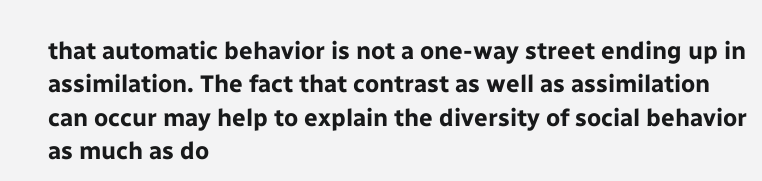that automatic behavior is not a one-way street ending up in assimilation. The fact that contrast as well as assimilation can occur may help to explain the diversity of social behavior as much as do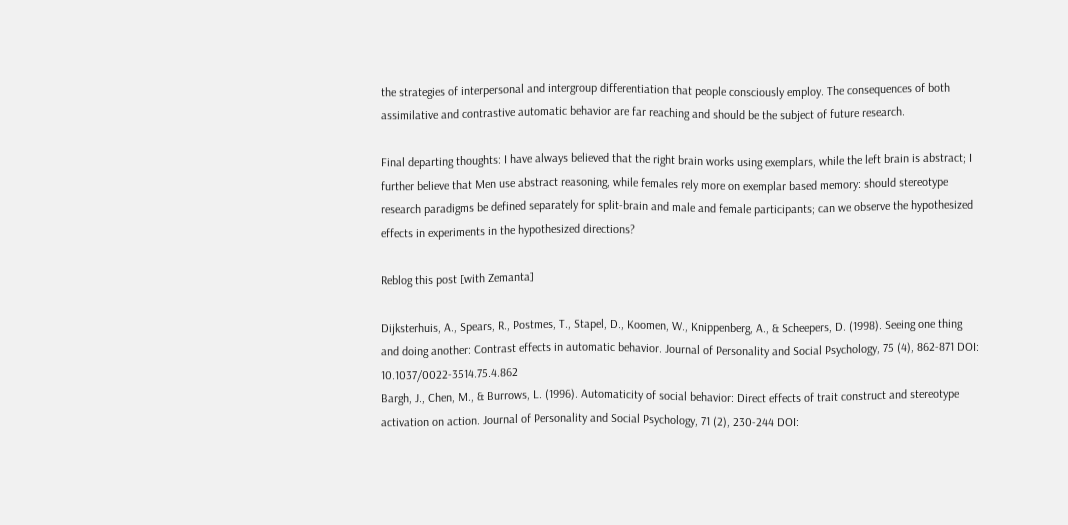the strategies of interpersonal and intergroup differentiation that people consciously employ. The consequences of both assimilative and contrastive automatic behavior are far reaching and should be the subject of future research.

Final departing thoughts: I have always believed that the right brain works using exemplars, while the left brain is abstract; I further believe that Men use abstract reasoning, while females rely more on exemplar based memory: should stereotype research paradigms be defined separately for split-brain and male and female participants; can we observe the hypothesized effects in experiments in the hypothesized directions?

Reblog this post [with Zemanta]

Dijksterhuis, A., Spears, R., Postmes, T., Stapel, D., Koomen, W., Knippenberg, A., & Scheepers, D. (1998). Seeing one thing and doing another: Contrast effects in automatic behavior. Journal of Personality and Social Psychology, 75 (4), 862-871 DOI: 10.1037/0022-3514.75.4.862
Bargh, J., Chen, M., & Burrows, L. (1996). Automaticity of social behavior: Direct effects of trait construct and stereotype activation on action. Journal of Personality and Social Psychology, 71 (2), 230-244 DOI: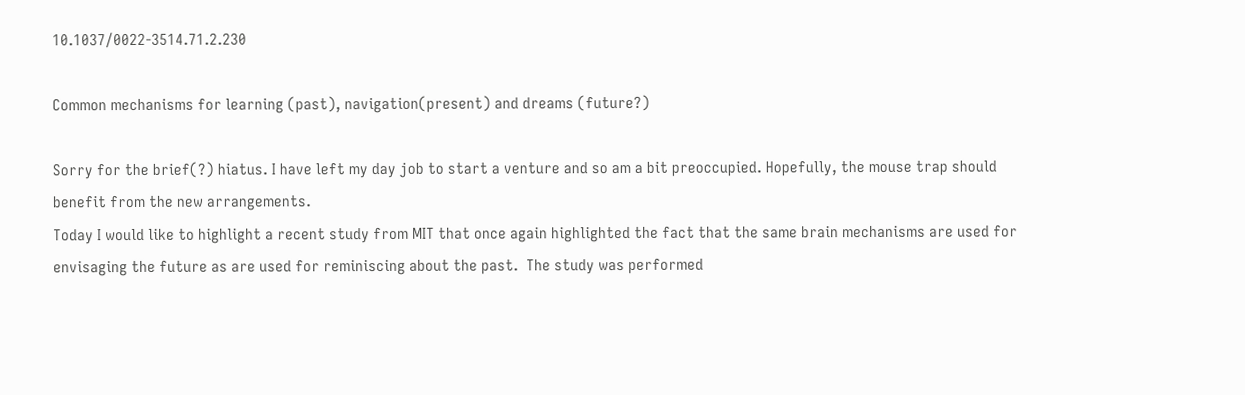10.1037/0022-3514.71.2.230

Common mechanisms for learning (past), navigation(present) and dreams (future?)

Sorry for the brief(?) hiatus. I have left my day job to start a venture and so am a bit preoccupied. Hopefully, the mouse trap should benefit from the new arrangements.
Today I would like to highlight a recent study from MIT that once again highlighted the fact that the same brain mechanisms are used for envisaging the future as are used for reminiscing about the past.  The study was performed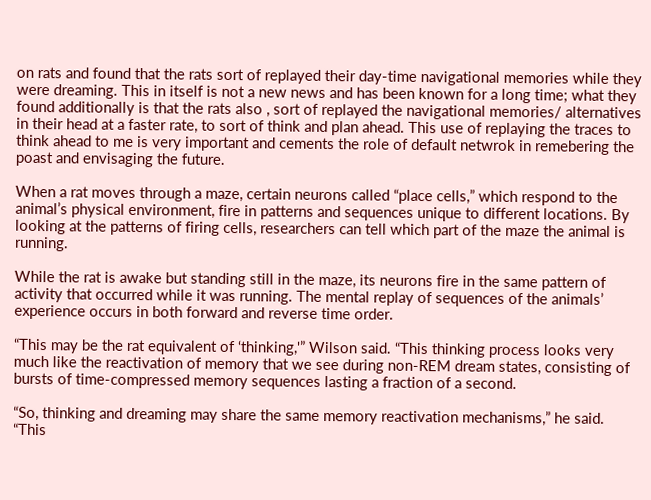on rats and found that the rats sort of replayed their day-time navigational memories while they were dreaming. This in itself is not a new news and has been known for a long time; what they found additionally is that the rats also , sort of replayed the navigational memories/ alternatives in their head at a faster rate, to sort of think and plan ahead. This use of replaying the traces to think ahead to me is very important and cements the role of default netwrok in remebering the poast and envisaging the future.

When a rat moves through a maze, certain neurons called “place cells,” which respond to the animal’s physical environment, fire in patterns and sequences unique to different locations. By looking at the patterns of firing cells, researchers can tell which part of the maze the animal is running.

While the rat is awake but standing still in the maze, its neurons fire in the same pattern of activity that occurred while it was running. The mental replay of sequences of the animals’ experience occurs in both forward and reverse time order.

“This may be the rat equivalent of ‘thinking,'” Wilson said. “This thinking process looks very much like the reactivation of memory that we see during non-REM dream states, consisting of bursts of time-compressed memory sequences lasting a fraction of a second.

“So, thinking and dreaming may share the same memory reactivation mechanisms,” he said.
“This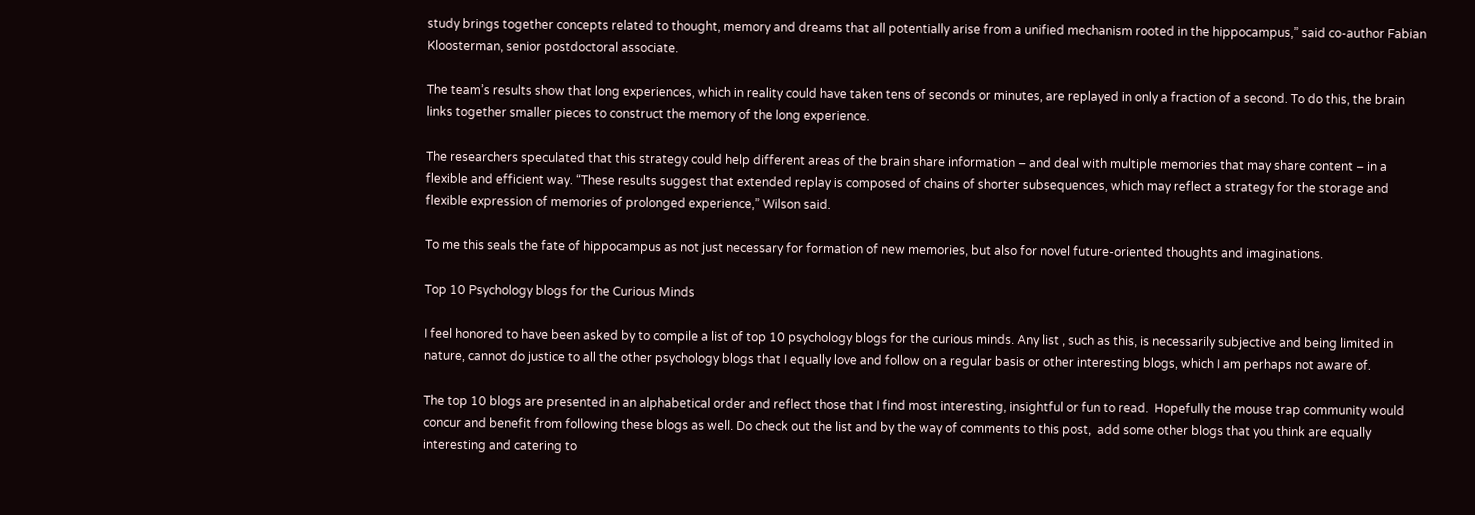study brings together concepts related to thought, memory and dreams that all potentially arise from a unified mechanism rooted in the hippocampus,” said co-author Fabian Kloosterman, senior postdoctoral associate.

The team’s results show that long experiences, which in reality could have taken tens of seconds or minutes, are replayed in only a fraction of a second. To do this, the brain links together smaller pieces to construct the memory of the long experience.

The researchers speculated that this strategy could help different areas of the brain share information – and deal with multiple memories that may share content – in a flexible and efficient way. “These results suggest that extended replay is composed of chains of shorter subsequences, which may reflect a strategy for the storage and flexible expression of memories of prolonged experience,” Wilson said.

To me this seals the fate of hippocampus as not just necessary for formation of new memories, but also for novel future-oriented thoughts and imaginations.

Top 10 Psychology blogs for the Curious Minds

I feel honored to have been asked by to compile a list of top 10 psychology blogs for the curious minds. Any list , such as this, is necessarily subjective and being limited in nature, cannot do justice to all the other psychology blogs that I equally love and follow on a regular basis or other interesting blogs, which I am perhaps not aware of.

The top 10 blogs are presented in an alphabetical order and reflect those that I find most interesting, insightful or fun to read.  Hopefully the mouse trap community would concur and benefit from following these blogs as well. Do check out the list and by the way of comments to this post,  add some other blogs that you think are equally interesting and catering to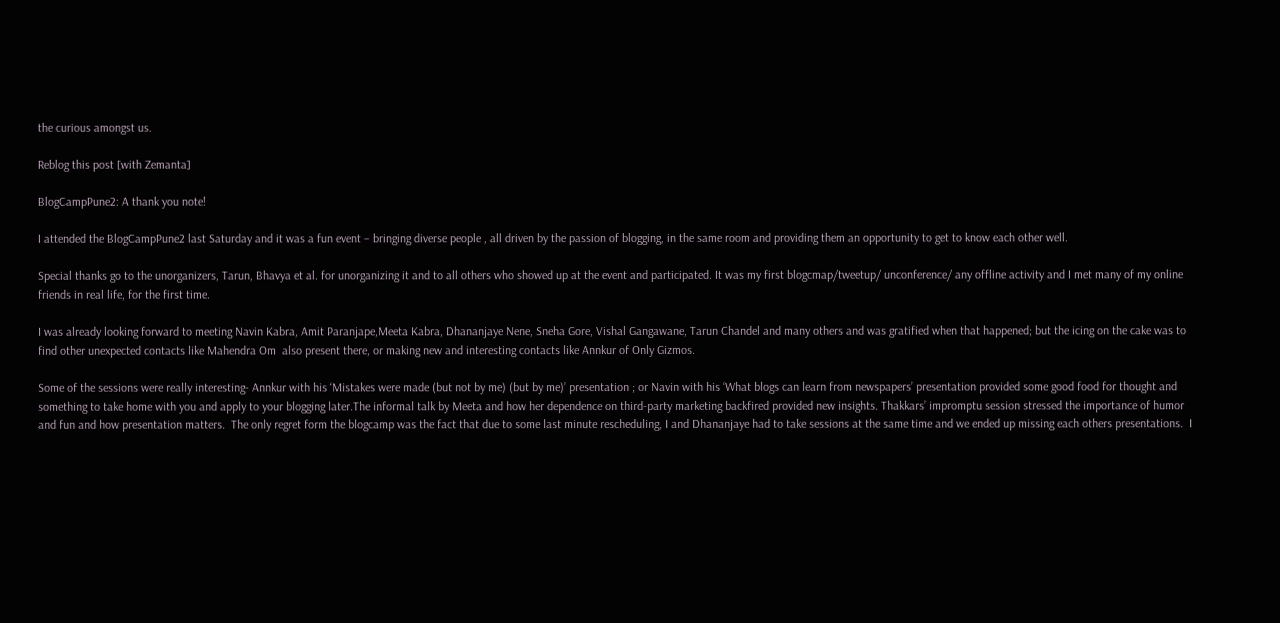the curious amongst us.

Reblog this post [with Zemanta]

BlogCampPune2: A thank you note!

I attended the BlogCampPune2 last Saturday and it was a fun event – bringing diverse people , all driven by the passion of blogging, in the same room and providing them an opportunity to get to know each other well.

Special thanks go to the unorganizers, Tarun, Bhavya et al. for unorganizing it and to all others who showed up at the event and participated. It was my first blogcmap/tweetup/ unconference/ any offline activity and I met many of my online friends in real life, for the first time.

I was already looking forward to meeting Navin Kabra, Amit Paranjape,Meeta Kabra, Dhananjaye Nene, Sneha Gore, Vishal Gangawane, Tarun Chandel and many others and was gratified when that happened; but the icing on the cake was to find other unexpected contacts like Mahendra Om  also present there, or making new and interesting contacts like Annkur of Only Gizmos.

Some of the sessions were really interesting- Annkur with his ‘Mistakes were made (but not by me) (but by me)’ presentation ; or Navin with his ‘What blogs can learn from newspapers’ presentation provided some good food for thought and something to take home with you and apply to your blogging later.The informal talk by Meeta and how her dependence on third-party marketing backfired provided new insights. Thakkars’ impromptu session stressed the importance of humor and fun and how presentation matters.  The only regret form the blogcamp was the fact that due to some last minute rescheduling, I and Dhananjaye had to take sessions at the same time and we ended up missing each others presentations.  I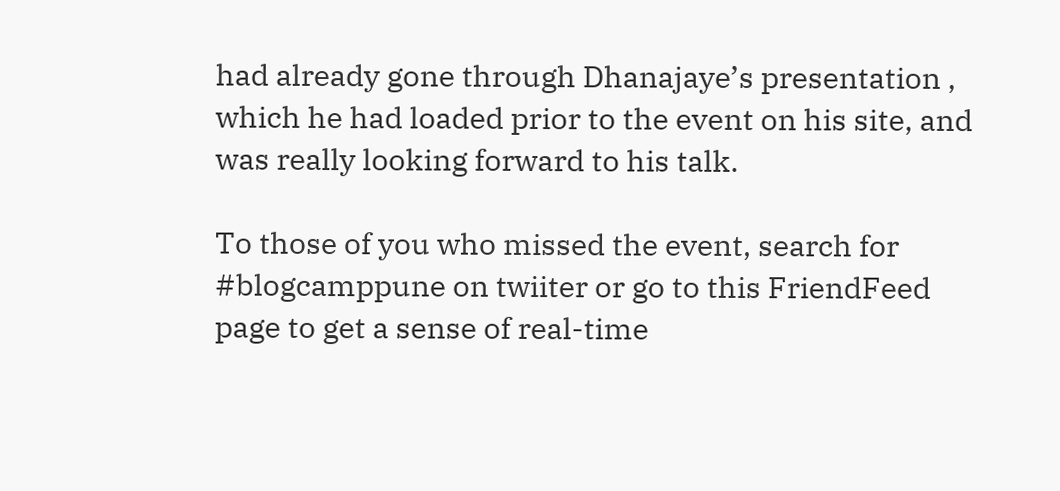had already gone through Dhanajaye’s presentation , which he had loaded prior to the event on his site, and was really looking forward to his talk.

To those of you who missed the event, search for #blogcamppune on twiiter or go to this FriendFeed page to get a sense of real-time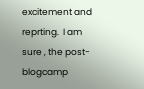excitement and reprting.  I am sure , the post-blogcamp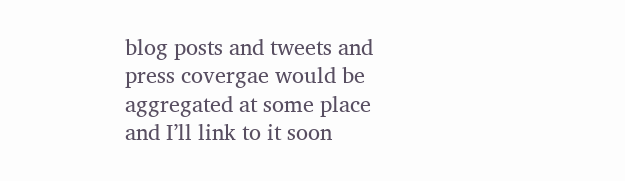blog posts and tweets and press covergae would be aggregated at some place and I’ll link to it soon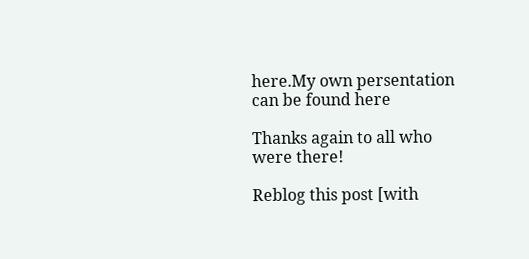here.My own persentation can be found here

Thanks again to all who were there!

Reblog this post [with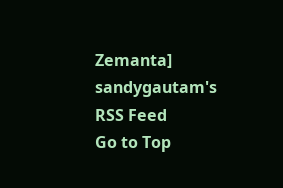Zemanta]
sandygautam's RSS Feed
Go to Top